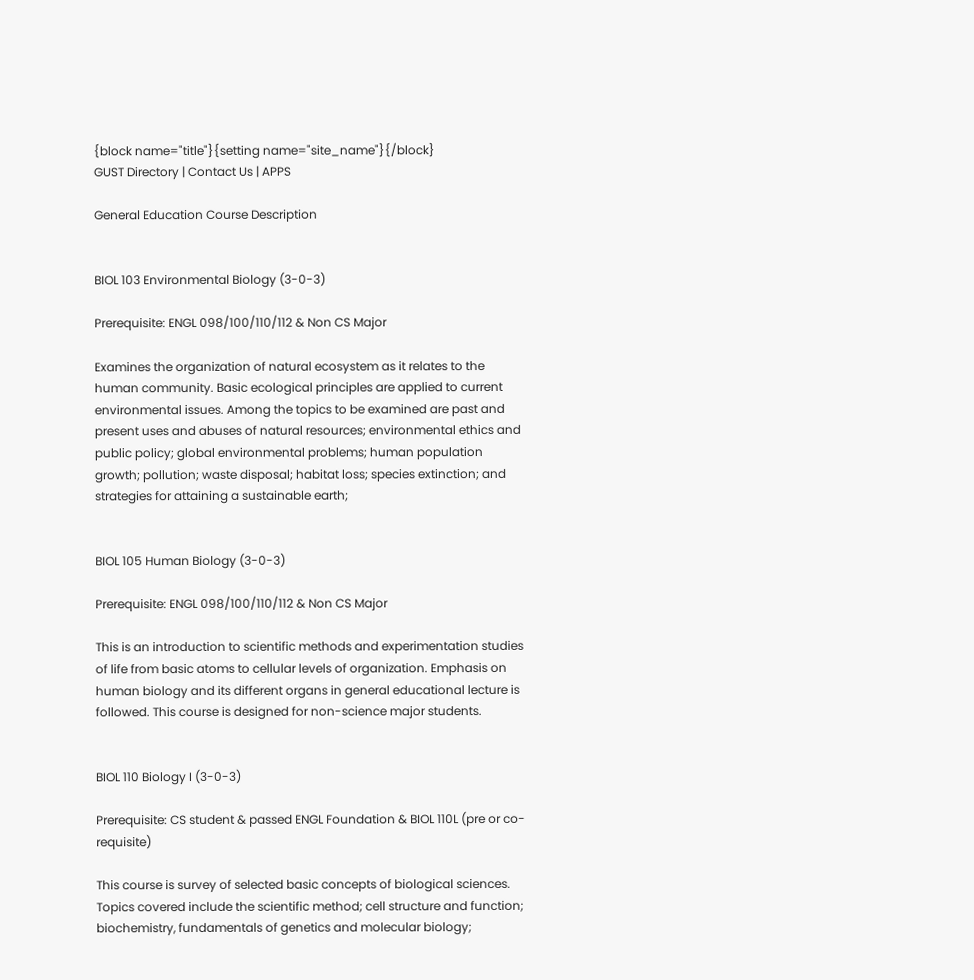{block name="title"}{setting name="site_name"}{/block}
GUST Directory | Contact Us | APPS

General Education Course Description


BIOL 103 Environmental Biology (3-0-3)

Prerequisite: ENGL 098/100/110/112 & Non CS Major

Examines the organization of natural ecosystem as it relates to the human community. Basic ecological principles are applied to current environmental issues. Among the topics to be examined are past and present uses and abuses of natural resources; environmental ethics and public policy; global environmental problems; human population growth; pollution; waste disposal; habitat loss; species extinction; and strategies for attaining a sustainable earth;


BIOL 105 Human Biology (3-0-3)

Prerequisite: ENGL 098/100/110/112 & Non CS Major

This is an introduction to scientific methods and experimentation studies of life from basic atoms to cellular levels of organization. Emphasis on human biology and its different organs in general educational lecture is followed. This course is designed for non-science major students.


BIOL 110 Biology I (3-0-3)

Prerequisite: CS student & passed ENGL Foundation & BIOL 110L (pre or co-requisite)

This course is survey of selected basic concepts of biological sciences. Topics covered include the scientific method; cell structure and function; biochemistry, fundamentals of genetics and molecular biology;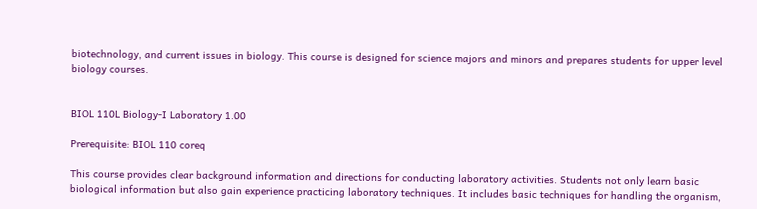biotechnology, and current issues in biology. This course is designed for science majors and minors and prepares students for upper level biology courses.


BIOL 110L Biology-I Laboratory 1.00

Prerequisite: BIOL 110 coreq

This course provides clear background information and directions for conducting laboratory activities. Students not only learn basic biological information but also gain experience practicing laboratory techniques. It includes basic techniques for handling the organism,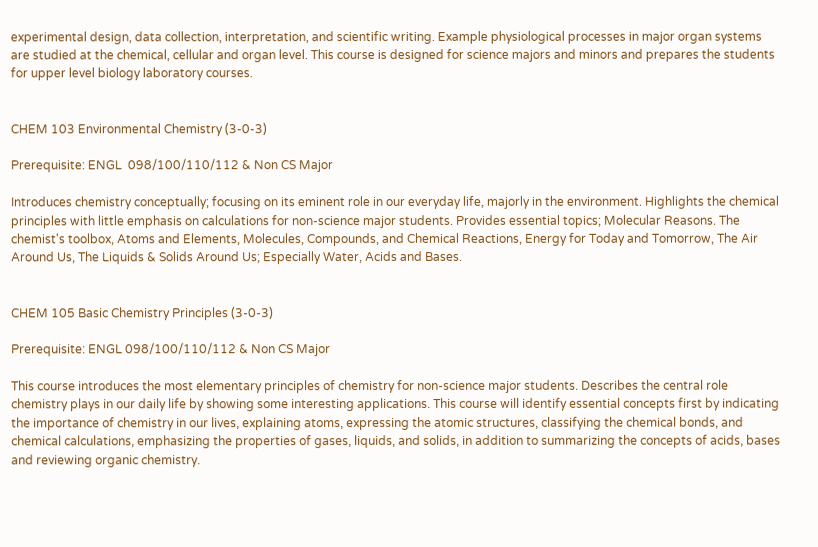experimental design, data collection, interpretation, and scientific writing. Example physiological processes in major organ systems are studied at the chemical, cellular and organ level. This course is designed for science majors and minors and prepares the students for upper level biology laboratory courses.


CHEM 103 Environmental Chemistry (3-0-3)

Prerequisite: ENGL  098/100/110/112 & Non CS Major

Introduces chemistry conceptually; focusing on its eminent role in our everyday life, majorly in the environment. Highlights the chemical principles with little emphasis on calculations for non-science major students. Provides essential topics; Molecular Reasons. The chemist's toolbox, Atoms and Elements, Molecules, Compounds, and Chemical Reactions, Energy for Today and Tomorrow, The Air Around Us, The Liquids & Solids Around Us; Especially Water, Acids and Bases.


CHEM 105 Basic Chemistry Principles (3-0-3)

Prerequisite: ENGL 098/100/110/112 & Non CS Major

This course introduces the most elementary principles of chemistry for non-science major students. Describes the central role chemistry plays in our daily life by showing some interesting applications. This course will identify essential concepts first by indicating the importance of chemistry in our lives, explaining atoms, expressing the atomic structures, classifying the chemical bonds, and chemical calculations, emphasizing the properties of gases, liquids, and solids, in addition to summarizing the concepts of acids, bases and reviewing organic chemistry.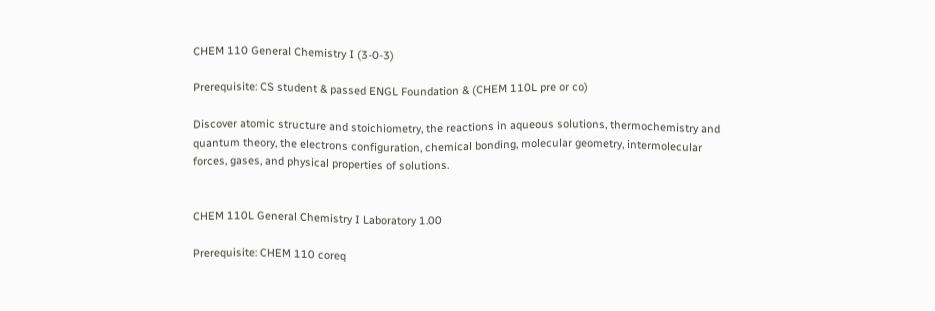CHEM 110 General Chemistry I (3-0-3)

Prerequisite: CS student & passed ENGL Foundation & (CHEM 110L pre or co)

Discover atomic structure and stoichiometry, the reactions in aqueous solutions, thermochemistry and quantum theory, the electrons configuration, chemical bonding, molecular geometry, intermolecular forces, gases, and physical properties of solutions.


CHEM 110L General Chemistry I Laboratory 1.00

Prerequisite: CHEM 110 coreq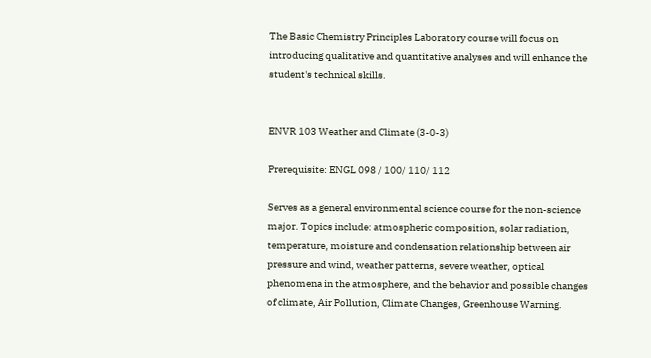The Basic Chemistry Principles Laboratory course will focus on introducing qualitative and quantitative analyses and will enhance the student's technical skills.


ENVR 103 Weather and Climate (3-0-3)

Prerequisite: ENGL 098 / 100/ 110/ 112

Serves as a general environmental science course for the non-science major. Topics include: atmospheric composition, solar radiation, temperature, moisture and condensation relationship between air pressure and wind, weather patterns, severe weather, optical phenomena in the atmosphere, and the behavior and possible changes of climate, Air Pollution, Climate Changes, Greenhouse Warning.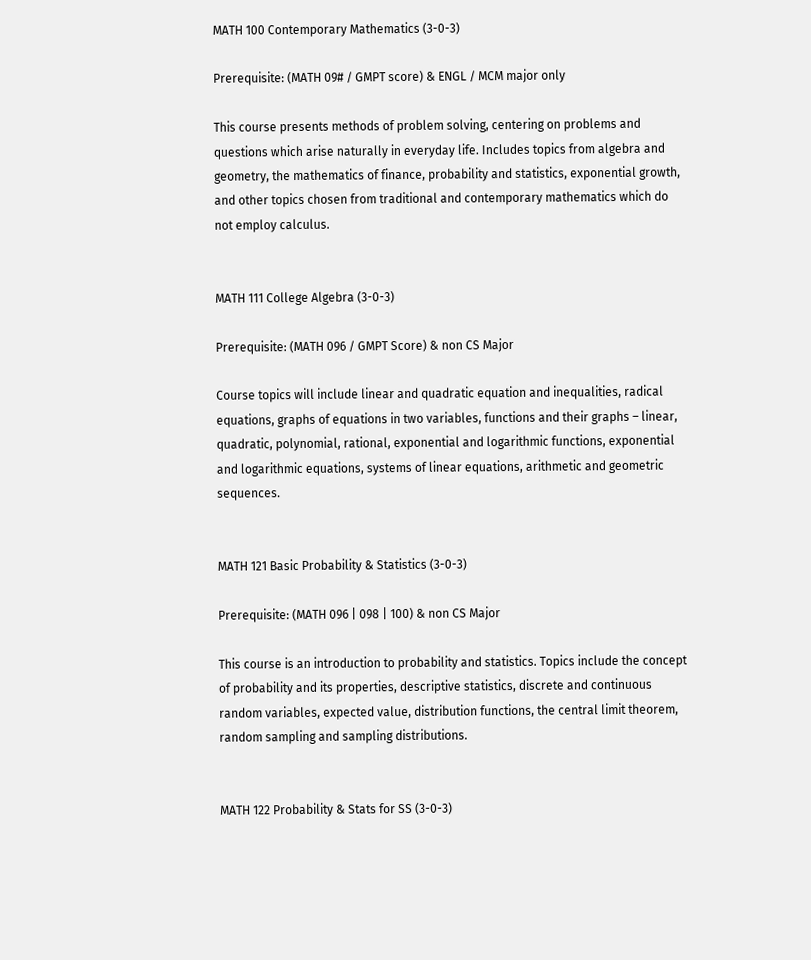MATH 100 Contemporary Mathematics (3-0-3)

Prerequisite: (MATH 09# / GMPT score) & ENGL / MCM major only

This course presents methods of problem solving, centering on problems and questions which arise naturally in everyday life. Includes topics from algebra and geometry, the mathematics of finance, probability and statistics, exponential growth, and other topics chosen from traditional and contemporary mathematics which do not employ calculus.


MATH 111 College Algebra (3-0-3)

Prerequisite: (MATH 096 / GMPT Score) & non CS Major

Course topics will include linear and quadratic equation and inequalities, radical equations, graphs of equations in two variables, functions and their graphs – linear, quadratic, polynomial, rational, exponential and logarithmic functions, exponential and logarithmic equations, systems of linear equations, arithmetic and geometric sequences.


MATH 121 Basic Probability & Statistics (3-0-3)

Prerequisite: (MATH 096 | 098 | 100) & non CS Major

This course is an introduction to probability and statistics. Topics include the concept of probability and its properties, descriptive statistics, discrete and continuous random variables, expected value, distribution functions, the central limit theorem, random sampling and sampling distributions.


MATH 122 Probability & Stats for SS (3-0-3)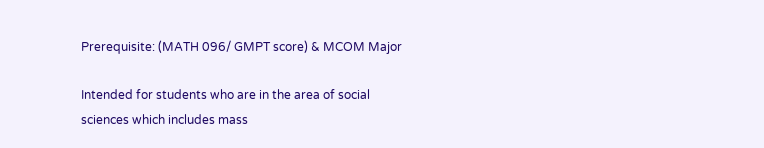Prerequisite: (MATH 096/ GMPT score) & MCOM Major

Intended for students who are in the area of social sciences which includes mass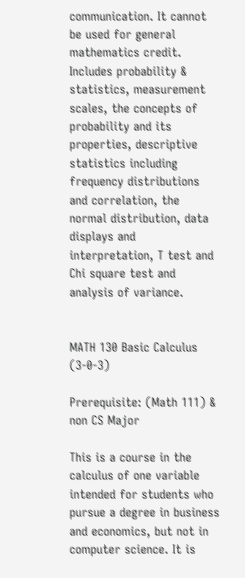communication. It cannot be used for general mathematics credit. Includes probability & statistics, measurement scales, the concepts of probability and its properties, descriptive statistics including frequency distributions and correlation, the normal distribution, data displays and interpretation, T test and Chi square test and analysis of variance.


MATH 130 Basic Calculus (3-0-3)

Prerequisite: (Math 111) & non CS Major

This is a course in the calculus of one variable intended for students who pursue a degree in business and economics, but not in computer science. It is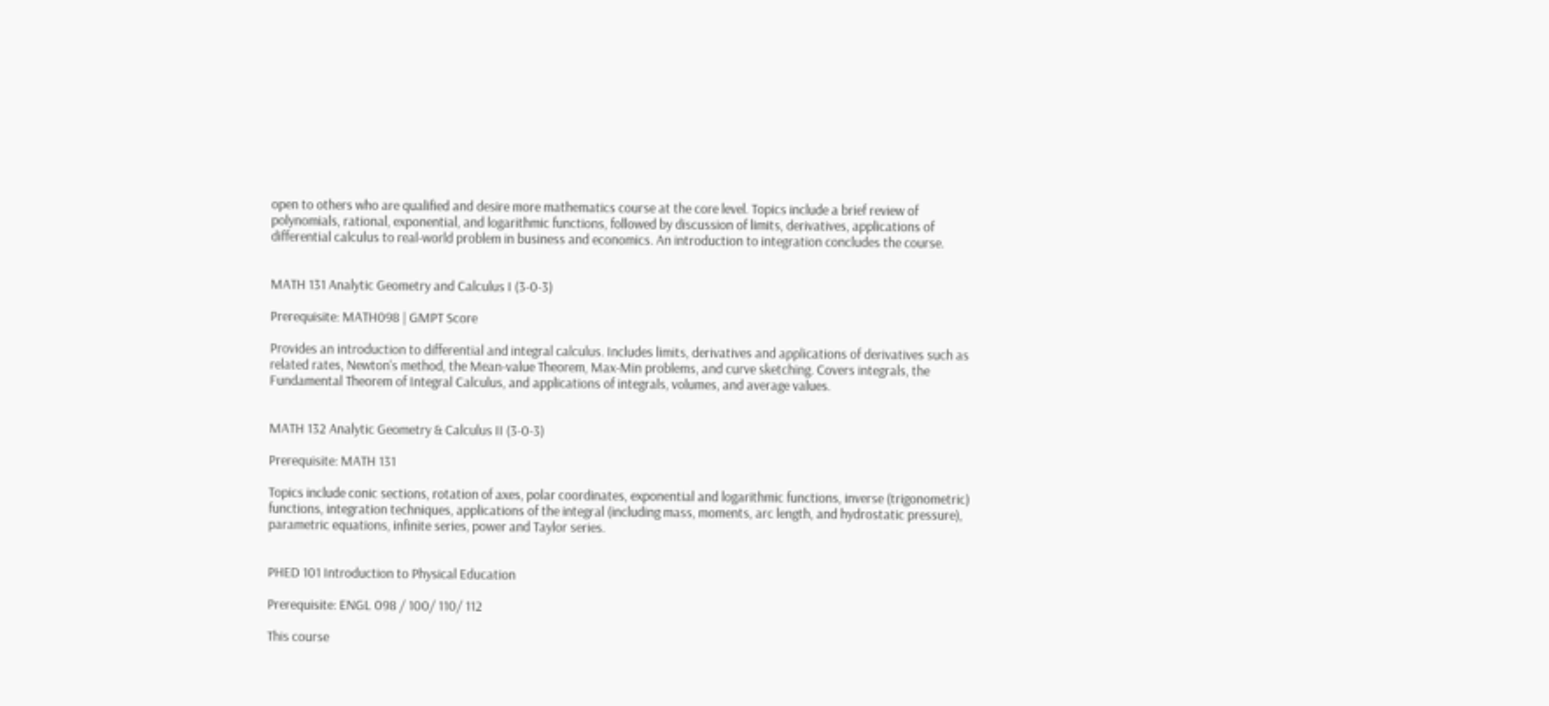open to others who are qualified and desire more mathematics course at the core level. Topics include a brief review of polynomials, rational, exponential, and logarithmic functions, followed by discussion of limits, derivatives, applications of differential calculus to real-world problem in business and economics. An introduction to integration concludes the course.


MATH 131 Analytic Geometry and Calculus I (3-0-3)

Prerequisite: MATH098 | GMPT Score

Provides an introduction to differential and integral calculus. Includes limits, derivatives and applications of derivatives such as related rates, Newton's method, the Mean-value Theorem, Max-Min problems, and curve sketching. Covers integrals, the Fundamental Theorem of Integral Calculus, and applications of integrals, volumes, and average values.


MATH 132 Analytic Geometry & Calculus II (3-0-3)

Prerequisite: MATH 131

Topics include conic sections, rotation of axes, polar coordinates, exponential and logarithmic functions, inverse (trigonometric) functions, integration techniques, applications of the integral (including mass, moments, arc length, and hydrostatic pressure), parametric equations, infinite series, power and Taylor series.


PHED 101 Introduction to Physical Education

Prerequisite: ENGL 098 / 100/ 110/ 112

This course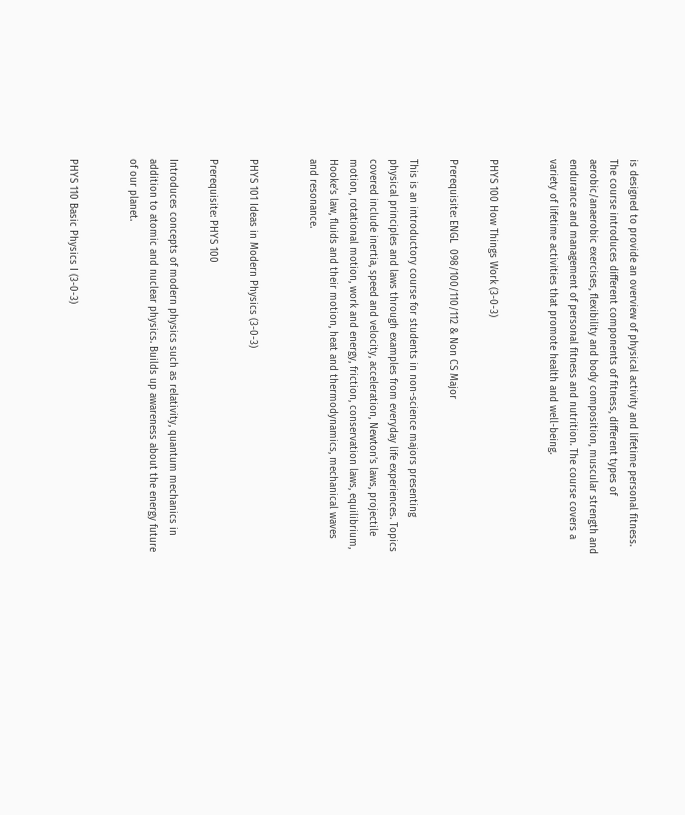is designed to provide an overview of physical activity and lifetime personal fitness.  The course introduces different components of fitness, different types of aerobic/anaerobic exercises, flexibility and body composition, muscular strength and endurance and management of personal fitness and nutrition. The course covers a variety of lifetime activities that promote health and well-being.


PHYS 100 How Things Work (3-0-3)

Prerequisite: ENGL  098/100/110/112 & Non CS Major

This is an introductory course for students in non-science majors presenting physical principles and laws through examples from everyday life experiences. Topics covered include inertia, speed and velocity, acceleration, Newton’s laws, projectile motion, rotational motion, work and energy, friction, conservation laws, equilibrium, Hooke’s law, fluids and their motion, heat and thermodynamics, mechanical waves and resonance.


PHYS 101 Ideas in Modern Physics (3-0-3)

Prerequisite: PHYS 100

Introduces concepts of modern physics such as relativity, quantum mechanics in addition to atomic and nuclear physics. Builds up awareness about the energy future of our planet.


PHYS 110 Basic Physics I (3-0-3)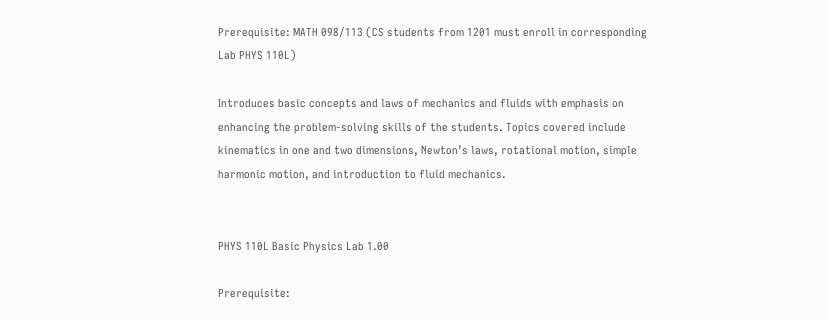Prerequisite: MATH 098/113 (CS students from 1201 must enroll in corresponding Lab PHYS 110L)

Introduces basic concepts and laws of mechanics and fluids with emphasis on enhancing the problem-solving skills of the students. Topics covered include kinematics in one and two dimensions, Newton’s laws, rotational motion, simple harmonic motion, and introduction to fluid mechanics.


PHYS 110L Basic Physics Lab 1.00

Prerequisite: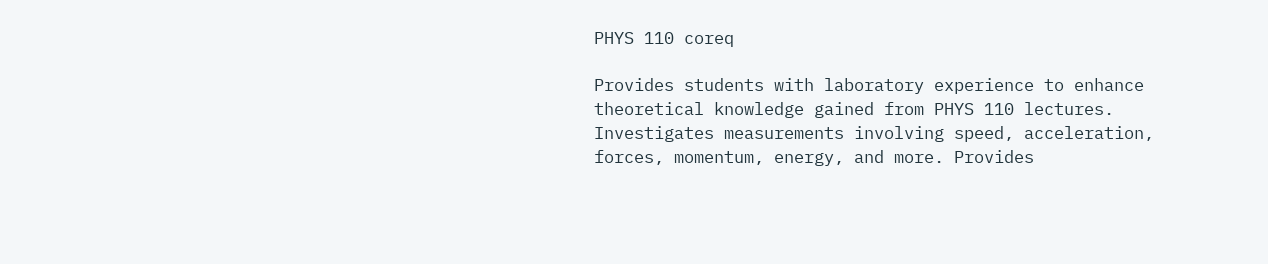PHYS 110 coreq

Provides students with laboratory experience to enhance theoretical knowledge gained from PHYS 110 lectures. Investigates measurements involving speed, acceleration, forces, momentum, energy, and more. Provides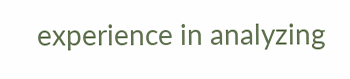experience in analyzing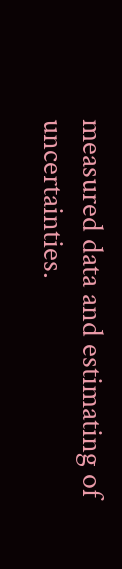measured data and estimating of uncertainties.